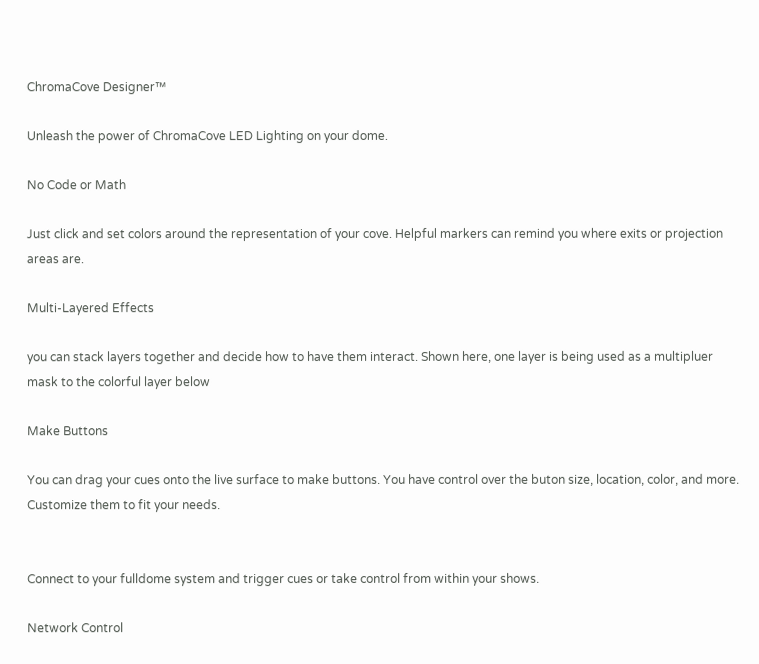ChromaCove Designer™

Unleash the power of ChromaCove LED Lighting on your dome.

No Code or Math

Just click and set colors around the representation of your cove. Helpful markers can remind you where exits or projection areas are.

Multi-Layered Effects

you can stack layers together and decide how to have them interact. Shown here, one layer is being used as a multipluer mask to the colorful layer below

Make Buttons

You can drag your cues onto the live surface to make buttons. You have control over the buton size, location, color, and more. Customize them to fit your needs.


Connect to your fulldome system and trigger cues or take control from within your shows.

Network Control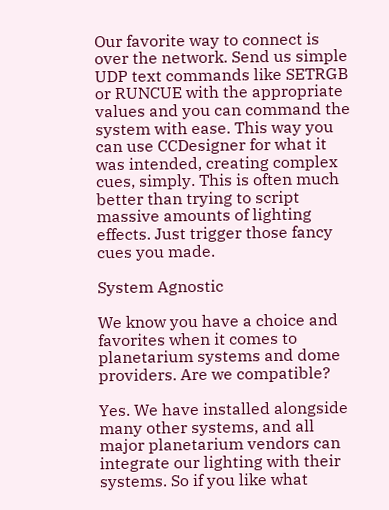Our favorite way to connect is over the network. Send us simple UDP text commands like SETRGB or RUNCUE with the appropriate values and you can command the system with ease. This way you can use CCDesigner for what it was intended, creating complex cues, simply. This is often much better than trying to script massive amounts of lighting effects. Just trigger those fancy cues you made.

System Agnostic

We know you have a choice and favorites when it comes to planetarium systems and dome providers. Are we compatible?

Yes. We have installed alongside many other systems, and all major planetarium vendors can integrate our lighting with their systems. So if you like what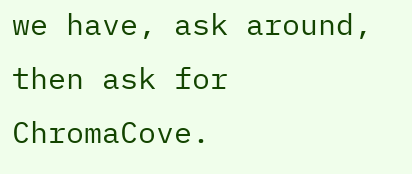we have, ask around, then ask for ChromaCove.